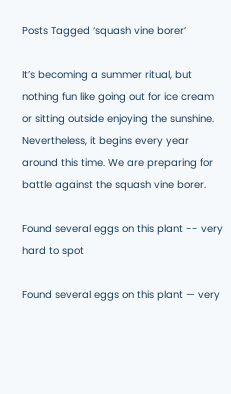Posts Tagged ‘squash vine borer’

It’s becoming a summer ritual, but nothing fun like going out for ice cream or sitting outside enjoying the sunshine. Nevertheless, it begins every year around this time. We are preparing for battle against the squash vine borer.

Found several eggs on this plant -- very hard to spot

Found several eggs on this plant — very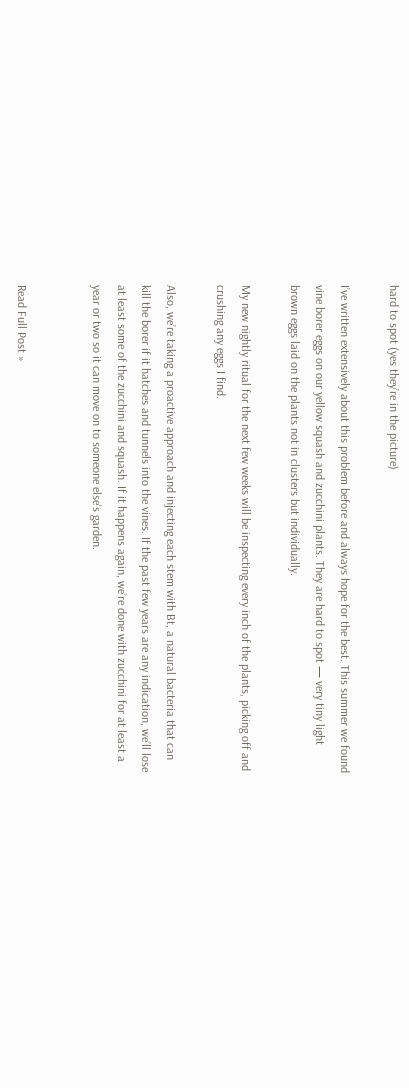hard to spot (yes they’re in the picture)

I’ve written extensively about this problem before and always hope for the best. This summer we found vine borer eggs on our yellow squash and zucchini plants. They are hard to spot — very tiny light brown eggs laid on the plants not in clusters but individually.

My new nightly ritual for the next few weeks will be inspecting every inch of the plants, picking off and crushing any eggs I find.

Also, we’re taking a proactive approach and injecting each stem with Bt, a natural bacteria that can kill the borer if it hatches and tunnels into the vines. If the past few years are any indication, we’ll lose at least some of the zucchini and squash. If it happens again, we’re done with zucchini for at least a year or two so it can move on to someone else’s garden.


Read Full Post »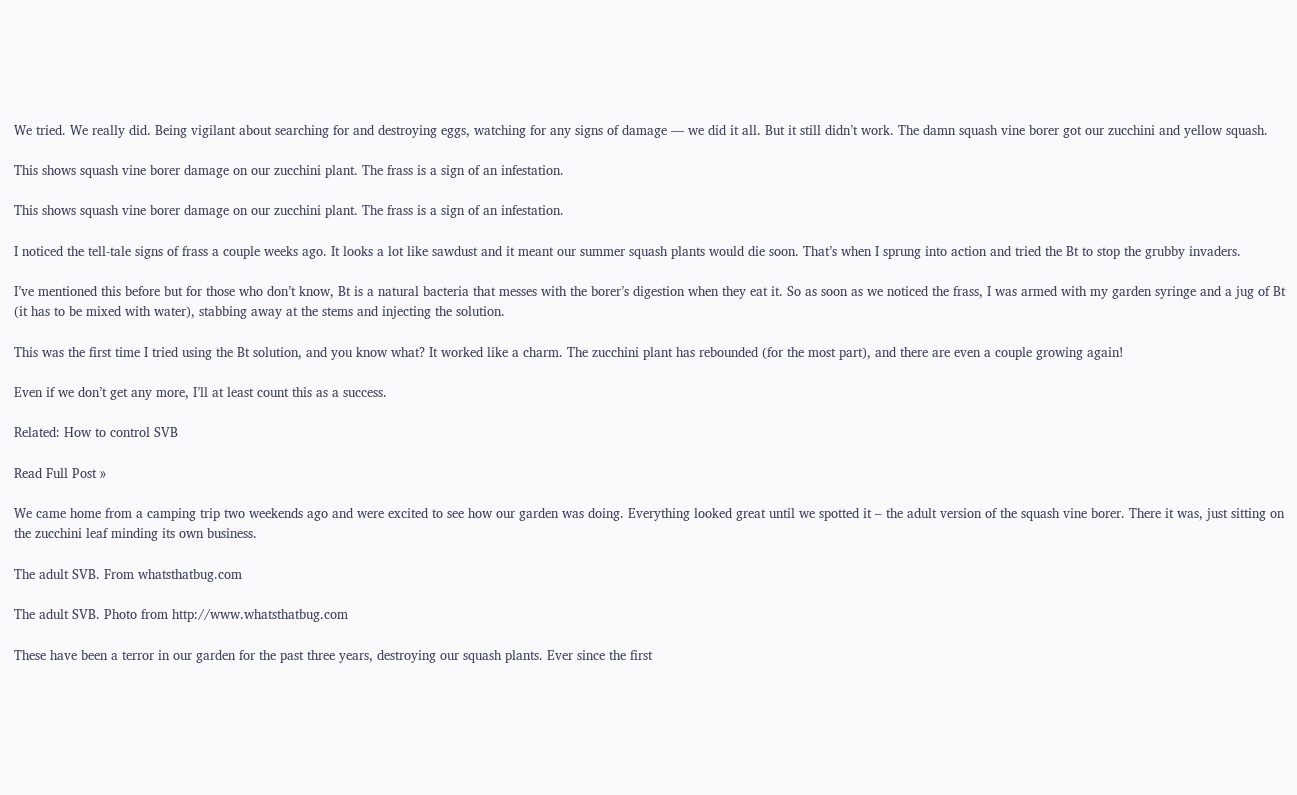We tried. We really did. Being vigilant about searching for and destroying eggs, watching for any signs of damage — we did it all. But it still didn’t work. The damn squash vine borer got our zucchini and yellow squash.

This shows squash vine borer damage on our zucchini plant. The frass is a sign of an infestation.

This shows squash vine borer damage on our zucchini plant. The frass is a sign of an infestation.

I noticed the tell-tale signs of frass a couple weeks ago. It looks a lot like sawdust and it meant our summer squash plants would die soon. That’s when I sprung into action and tried the Bt to stop the grubby invaders.

I’ve mentioned this before but for those who don’t know, Bt is a natural bacteria that messes with the borer’s digestion when they eat it. So as soon as we noticed the frass, I was armed with my garden syringe and a jug of Bt (it has to be mixed with water), stabbing away at the stems and injecting the solution.

This was the first time I tried using the Bt solution, and you know what? It worked like a charm. The zucchini plant has rebounded (for the most part), and there are even a couple growing again!

Even if we don’t get any more, I’ll at least count this as a success.

Related: How to control SVB

Read Full Post »

We came home from a camping trip two weekends ago and were excited to see how our garden was doing. Everything looked great until we spotted it – the adult version of the squash vine borer. There it was, just sitting on the zucchini leaf minding its own business.

The adult SVB. From whatsthatbug.com

The adult SVB. Photo from http://www.whatsthatbug.com

These have been a terror in our garden for the past three years, destroying our squash plants. Ever since the first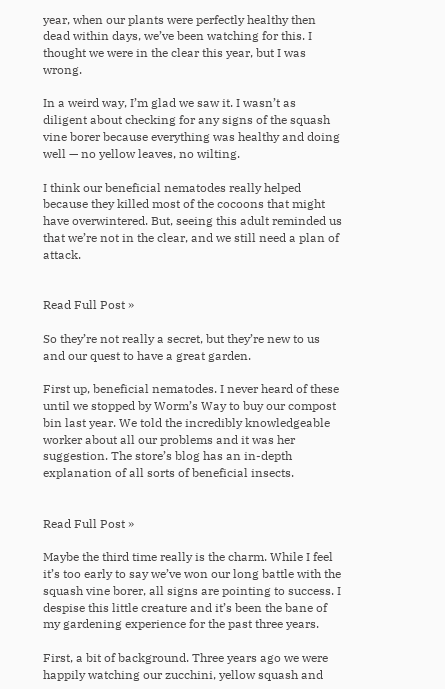year, when our plants were perfectly healthy then dead within days, we’ve been watching for this. I thought we were in the clear this year, but I was wrong.

In a weird way, I’m glad we saw it. I wasn’t as diligent about checking for any signs of the squash vine borer because everything was healthy and doing well — no yellow leaves, no wilting.

I think our beneficial nematodes really helped because they killed most of the cocoons that might have overwintered. But, seeing this adult reminded us that we’re not in the clear, and we still need a plan of attack.


Read Full Post »

So they’re not really a secret, but they’re new to us and our quest to have a great garden.

First up, beneficial nematodes. I never heard of these until we stopped by Worm’s Way to buy our compost bin last year. We told the incredibly knowledgeable worker about all our problems and it was her suggestion. The store’s blog has an in-depth explanation of all sorts of beneficial insects.


Read Full Post »

Maybe the third time really is the charm. While I feel it’s too early to say we’ve won our long battle with the squash vine borer, all signs are pointing to success. I despise this little creature and it’s been the bane of my gardening experience for the past three years.

First, a bit of background. Three years ago we were happily watching our zucchini, yellow squash and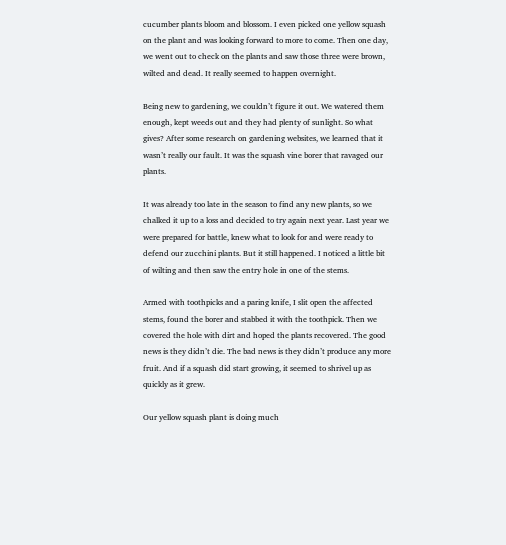cucumber plants bloom and blossom. I even picked one yellow squash on the plant and was looking forward to more to come. Then one day, we went out to check on the plants and saw those three were brown, wilted and dead. It really seemed to happen overnight.

Being new to gardening, we couldn’t figure it out. We watered them enough, kept weeds out and they had plenty of sunlight. So what gives? After some research on gardening websites, we learned that it wasn’t really our fault. It was the squash vine borer that ravaged our plants.

It was already too late in the season to find any new plants, so we chalked it up to a loss and decided to try again next year. Last year we were prepared for battle, knew what to look for and were ready to defend our zucchini plants. But it still happened. I noticed a little bit of wilting and then saw the entry hole in one of the stems.

Armed with toothpicks and a paring knife, I slit open the affected stems, found the borer and stabbed it with the toothpick. Then we covered the hole with dirt and hoped the plants recovered. The good news is they didn’t die. The bad news is they didn’t produce any more fruit. And if a squash did start growing, it seemed to shrivel up as quickly as it grew.

Our yellow squash plant is doing much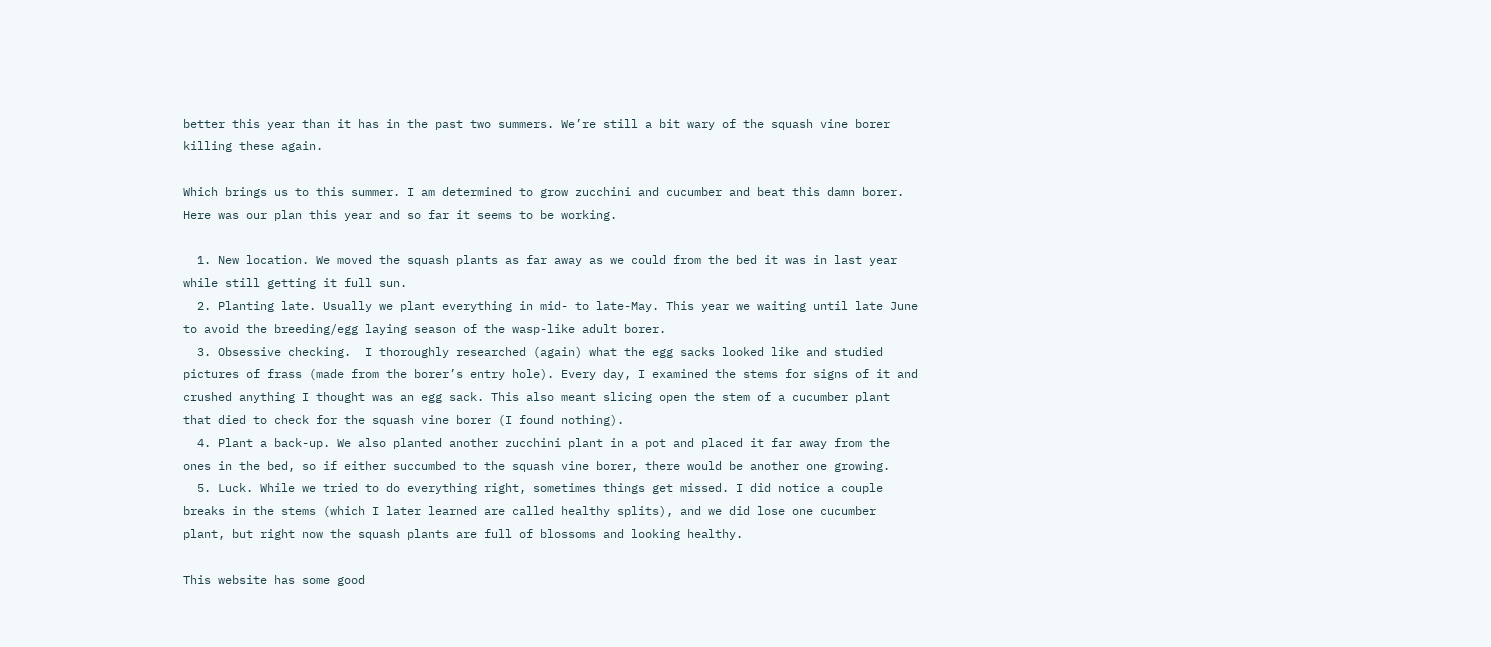better this year than it has in the past two summers. We’re still a bit wary of the squash vine borer killing these again.

Which brings us to this summer. I am determined to grow zucchini and cucumber and beat this damn borer. Here was our plan this year and so far it seems to be working.

  1. New location. We moved the squash plants as far away as we could from the bed it was in last year while still getting it full sun.
  2. Planting late. Usually we plant everything in mid- to late-May. This year we waiting until late June to avoid the breeding/egg laying season of the wasp-like adult borer.
  3. Obsessive checking.  I thoroughly researched (again) what the egg sacks looked like and studied pictures of frass (made from the borer’s entry hole). Every day, I examined the stems for signs of it and crushed anything I thought was an egg sack. This also meant slicing open the stem of a cucumber plant that died to check for the squash vine borer (I found nothing).
  4. Plant a back-up. We also planted another zucchini plant in a pot and placed it far away from the ones in the bed, so if either succumbed to the squash vine borer, there would be another one growing.
  5. Luck. While we tried to do everything right, sometimes things get missed. I did notice a couple breaks in the stems (which I later learned are called healthy splits), and we did lose one cucumber plant, but right now the squash plants are full of blossoms and looking healthy.

This website has some good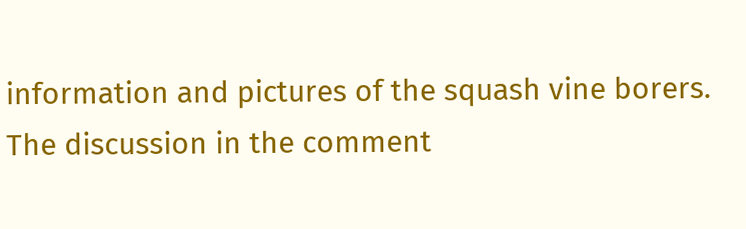information and pictures of the squash vine borers. The discussion in the comment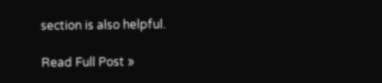section is also helpful.

Read Full Post »